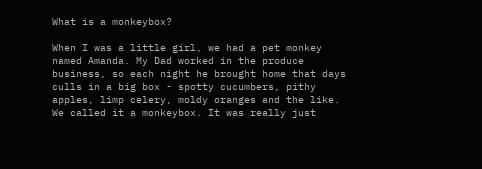What is a monkeybox?

When I was a little girl, we had a pet monkey named Amanda. My Dad worked in the produce business, so each night he brought home that days culls in a big box - spotty cucumbers, pithy apples, limp celery, moldy oranges and the like. We called it a monkeybox. It was really just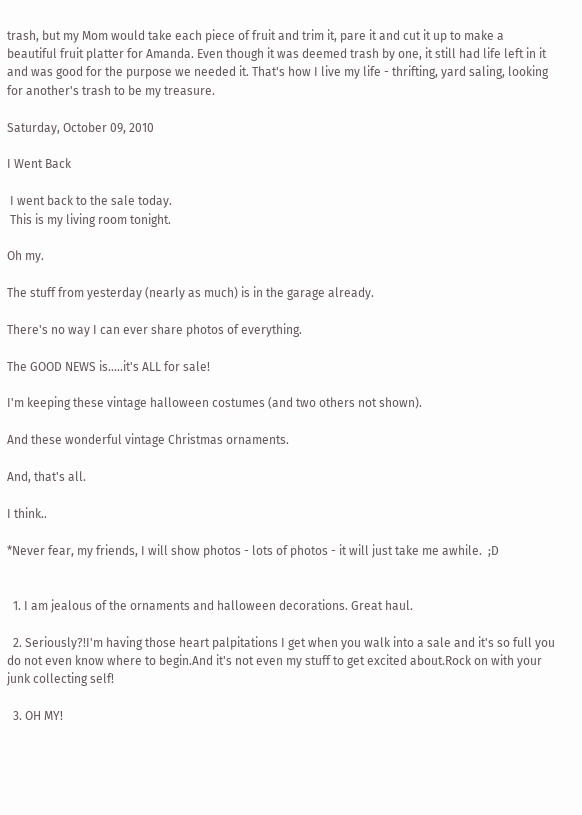trash, but my Mom would take each piece of fruit and trim it, pare it and cut it up to make a beautiful fruit platter for Amanda. Even though it was deemed trash by one, it still had life left in it and was good for the purpose we needed it. That's how I live my life - thrifting, yard saling, looking for another's trash to be my treasure.

Saturday, October 09, 2010

I Went Back

 I went back to the sale today.
 This is my living room tonight.

Oh my.

The stuff from yesterday (nearly as much) is in the garage already.

There's no way I can ever share photos of everything.

The GOOD NEWS is.....it's ALL for sale!

I'm keeping these vintage halloween costumes (and two others not shown).

And these wonderful vintage Christmas ornaments.

And, that's all.

I think..

*Never fear, my friends, I will show photos - lots of photos - it will just take me awhile.  ;D


  1. I am jealous of the ornaments and halloween decorations. Great haul.

  2. Seriously?!I'm having those heart palpitations I get when you walk into a sale and it's so full you do not even know where to begin.And it's not even my stuff to get excited about.Rock on with your junk collecting self!

  3. OH MY!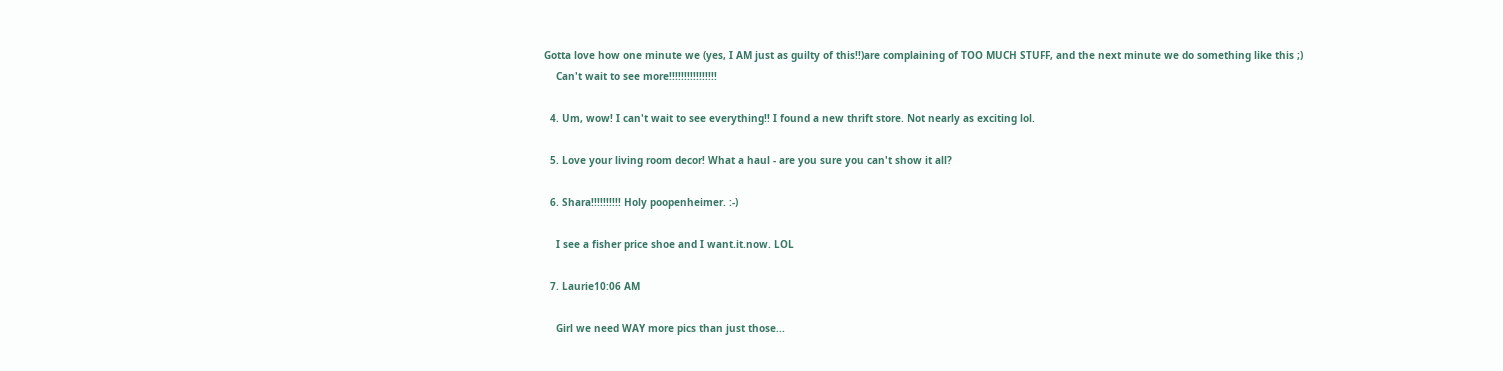Gotta love how one minute we (yes, I AM just as guilty of this!!)are complaining of TOO MUCH STUFF, and the next minute we do something like this ;)
    Can't wait to see more!!!!!!!!!!!!!!!!

  4. Um, wow! I can't wait to see everything!! I found a new thrift store. Not nearly as exciting lol.

  5. Love your living room decor! What a haul - are you sure you can't show it all?

  6. Shara!!!!!!!!!! Holy poopenheimer. :-)

    I see a fisher price shoe and I want.it.now. LOL

  7. Laurie10:06 AM

    Girl we need WAY more pics than just those...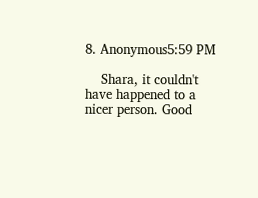8. Anonymous5:59 PM

    Shara, it couldn't have happened to a nicer person. Good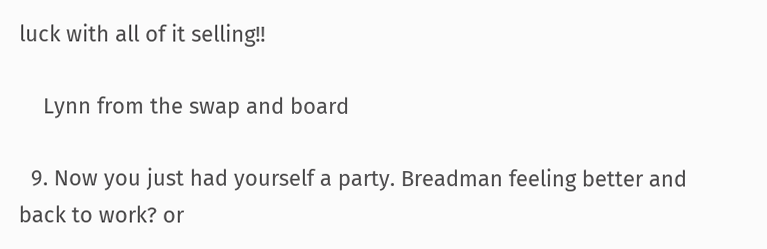luck with all of it selling!!

    Lynn from the swap and board

  9. Now you just had yourself a party. Breadman feeling better and back to work? or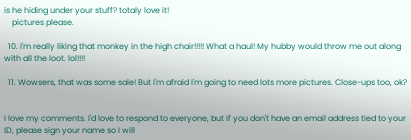is he hiding under your stuff? totaly love it!
    pictures please.

  10. I'm really liking that monkey in the high chair!!!!! What a haul! My hubby would throw me out along with all the loot. lol!!!!

  11. Wowsers, that was some sale! But I'm afraid I'm going to need lots more pictures. Close-ups too, ok?


I love my comments. I'd love to respond to everyone, but if you don't have an email address tied to your ID, please sign your name so I will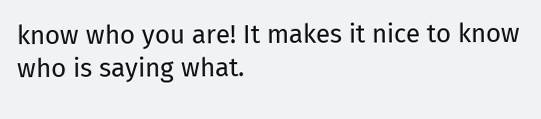know who you are! It makes it nice to know who is saying what.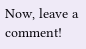Now, leave a comment!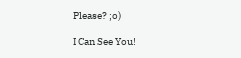Please? ;o)

I Can See You!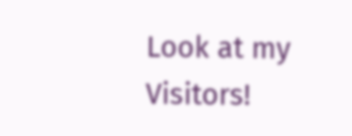Look at my Visitors!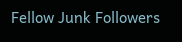Fellow Junk Followers